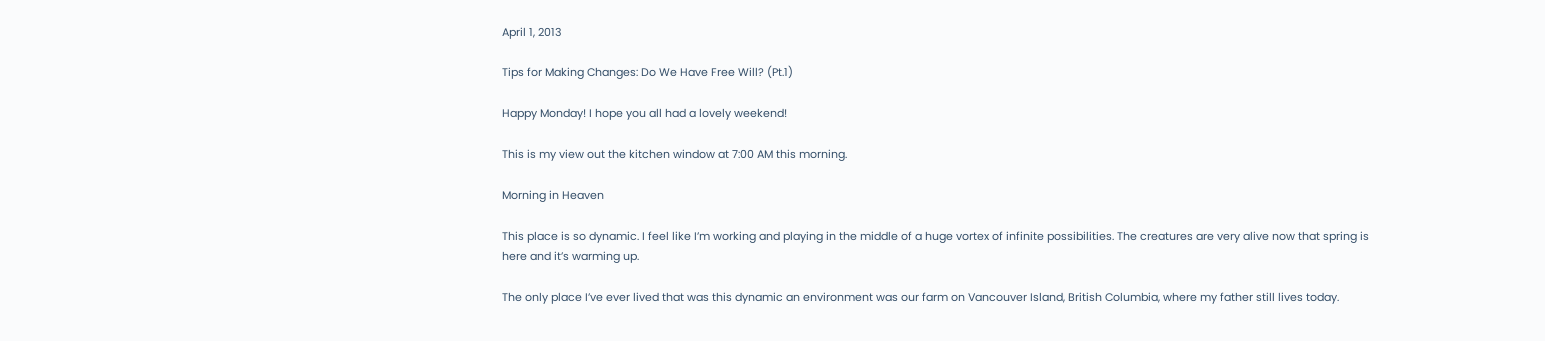April 1, 2013

Tips for Making Changes: Do We Have Free Will? (Pt.1)

Happy Monday! I hope you all had a lovely weekend!

This is my view out the kitchen window at 7:00 AM this morning.

Morning in Heaven

This place is so dynamic. I feel like I’m working and playing in the middle of a huge vortex of infinite possibilities. The creatures are very alive now that spring is here and it’s warming up.

The only place I’ve ever lived that was this dynamic an environment was our farm on Vancouver Island, British Columbia, where my father still lives today.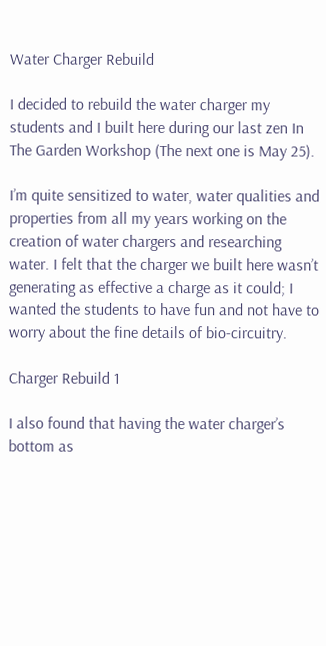Water Charger Rebuild

I decided to rebuild the water charger my students and I built here during our last zen In The Garden Workshop (The next one is May 25).

I’m quite sensitized to water, water qualities and properties from all my years working on the creation of water chargers and researching water. I felt that the charger we built here wasn’t generating as effective a charge as it could; I wanted the students to have fun and not have to worry about the fine details of bio-circuitry.

Charger Rebuild 1

I also found that having the water charger’s bottom as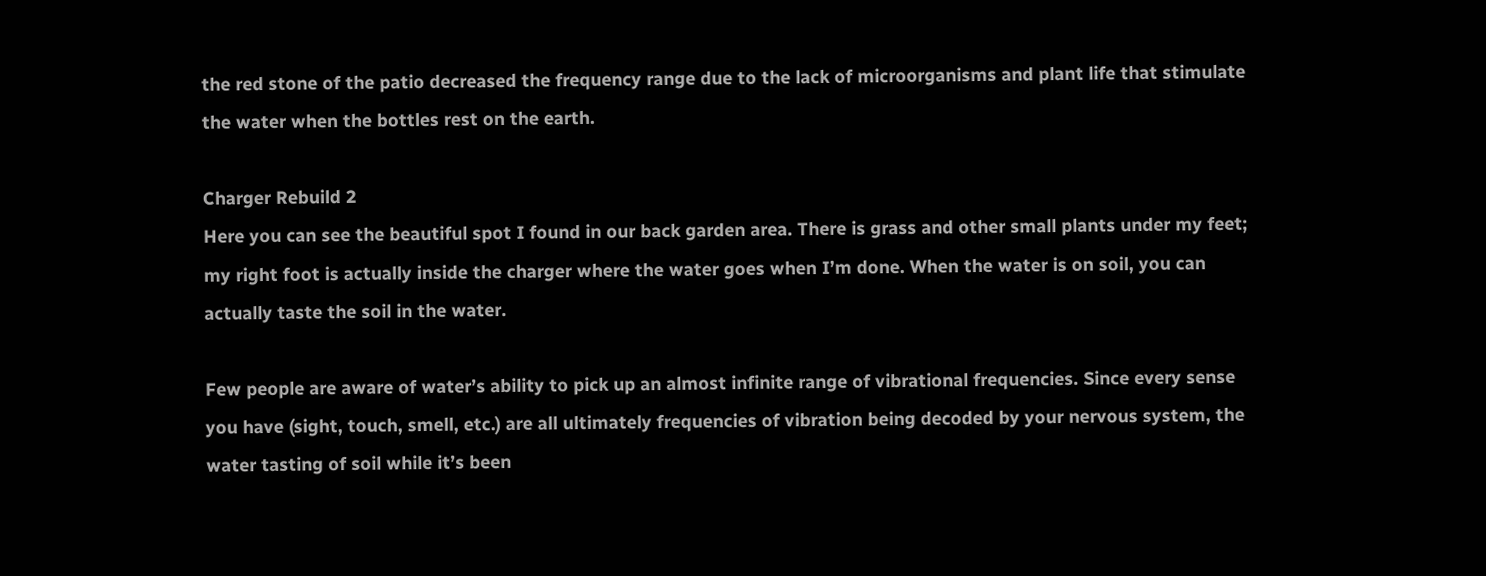the red stone of the patio decreased the frequency range due to the lack of microorganisms and plant life that stimulate the water when the bottles rest on the earth.

Charger Rebuild 2
Here you can see the beautiful spot I found in our back garden area. There is grass and other small plants under my feet; my right foot is actually inside the charger where the water goes when I’m done. When the water is on soil, you can actually taste the soil in the water.

Few people are aware of water’s ability to pick up an almost infinite range of vibrational frequencies. Since every sense you have (sight, touch, smell, etc.) are all ultimately frequencies of vibration being decoded by your nervous system, the water tasting of soil while it’s been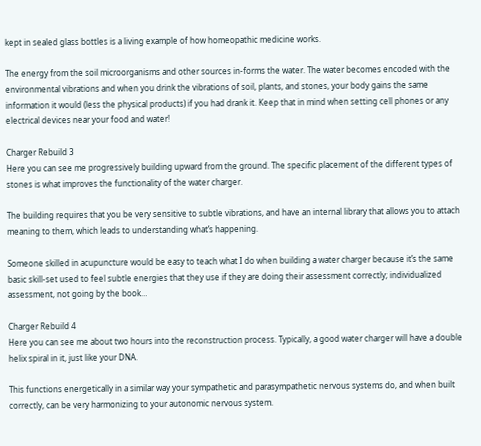kept in sealed glass bottles is a living example of how homeopathic medicine works.

The energy from the soil microorganisms and other sources in-forms the water. The water becomes encoded with the environmental vibrations and when you drink the vibrations of soil, plants, and stones, your body gains the same information it would (less the physical products) if you had drank it. Keep that in mind when setting cell phones or any electrical devices near your food and water!

Charger Rebuild 3
Here you can see me progressively building upward from the ground. The specific placement of the different types of stones is what improves the functionality of the water charger.

The building requires that you be very sensitive to subtle vibrations, and have an internal library that allows you to attach meaning to them, which leads to understanding what’s happening.

Someone skilled in acupuncture would be easy to teach what I do when building a water charger because it’s the same basic skill-set used to feel subtle energies that they use if they are doing their assessment correctly; individualized assessment, not going by the book…

Charger Rebuild 4
Here you can see me about two hours into the reconstruction process. Typically, a good water charger will have a double helix spiral in it, just like your DNA.

This functions energetically in a similar way your sympathetic and parasympathetic nervous systems do, and when built correctly, can be very harmonizing to your autonomic nervous system.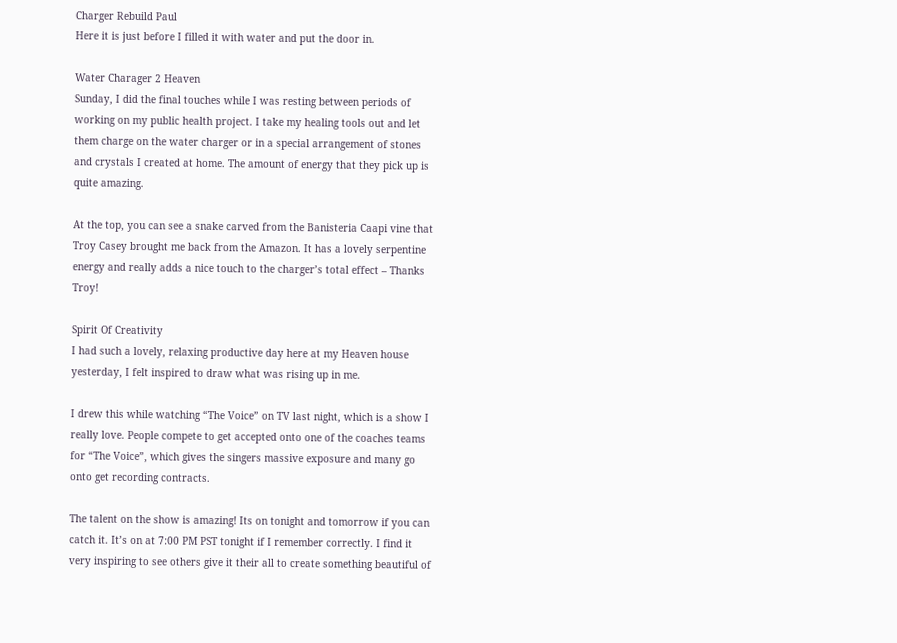Charger Rebuild Paul
Here it is just before I filled it with water and put the door in.

Water Charager 2 Heaven
Sunday, I did the final touches while I was resting between periods of working on my public health project. I take my healing tools out and let them charge on the water charger or in a special arrangement of stones and crystals I created at home. The amount of energy that they pick up is quite amazing.

At the top, you can see a snake carved from the Banisteria Caapi vine that Troy Casey brought me back from the Amazon. It has a lovely serpentine energy and really adds a nice touch to the charger’s total effect – Thanks Troy!

Spirit Of Creativity
I had such a lovely, relaxing productive day here at my Heaven house yesterday, I felt inspired to draw what was rising up in me.

I drew this while watching “The Voice” on TV last night, which is a show I really love. People compete to get accepted onto one of the coaches teams for “The Voice”, which gives the singers massive exposure and many go onto get recording contracts.

The talent on the show is amazing! Its on tonight and tomorrow if you can catch it. It’s on at 7:00 PM PST tonight if I remember correctly. I find it very inspiring to see others give it their all to create something beautiful of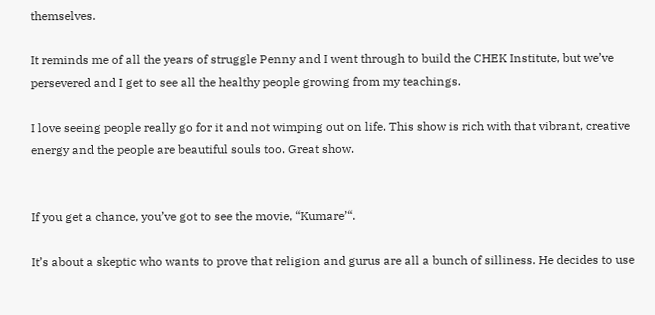themselves.

It reminds me of all the years of struggle Penny and I went through to build the CHEK Institute, but we’ve persevered and I get to see all the healthy people growing from my teachings.

I love seeing people really go for it and not wimping out on life. This show is rich with that vibrant, creative energy and the people are beautiful souls too. Great show.


If you get a chance, you’ve got to see the movie, “Kumare’“.

It’s about a skeptic who wants to prove that religion and gurus are all a bunch of silliness. He decides to use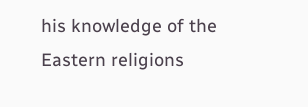his knowledge of the Eastern religions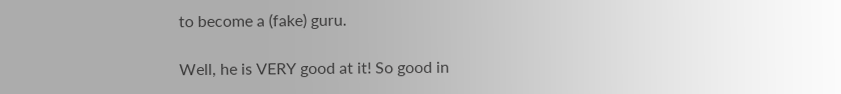to become a (fake) guru.

Well, he is VERY good at it! So good in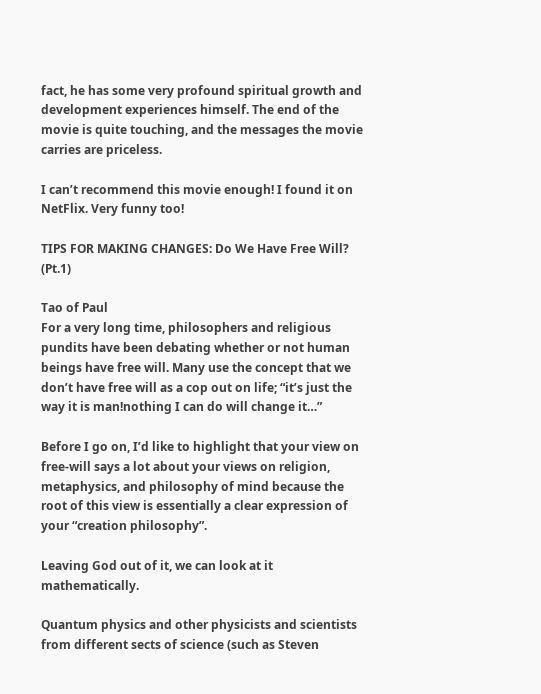fact, he has some very profound spiritual growth and development experiences himself. The end of the movie is quite touching, and the messages the movie carries are priceless.

I can’t recommend this movie enough! I found it on NetFlix. Very funny too!

TIPS FOR MAKING CHANGES: Do We Have Free Will? (Pt.1)

Tao of Paul
For a very long time, philosophers and religious pundits have been debating whether or not human beings have free will. Many use the concept that we don’t have free will as a cop out on life; “it’s just the way it is man!nothing I can do will change it…”

Before I go on, I’d like to highlight that your view on free-will says a lot about your views on religion, metaphysics, and philosophy of mind because the root of this view is essentially a clear expression of your “creation philosophy”.

Leaving God out of it, we can look at it mathematically.

Quantum physics and other physicists and scientists from different sects of science (such as Steven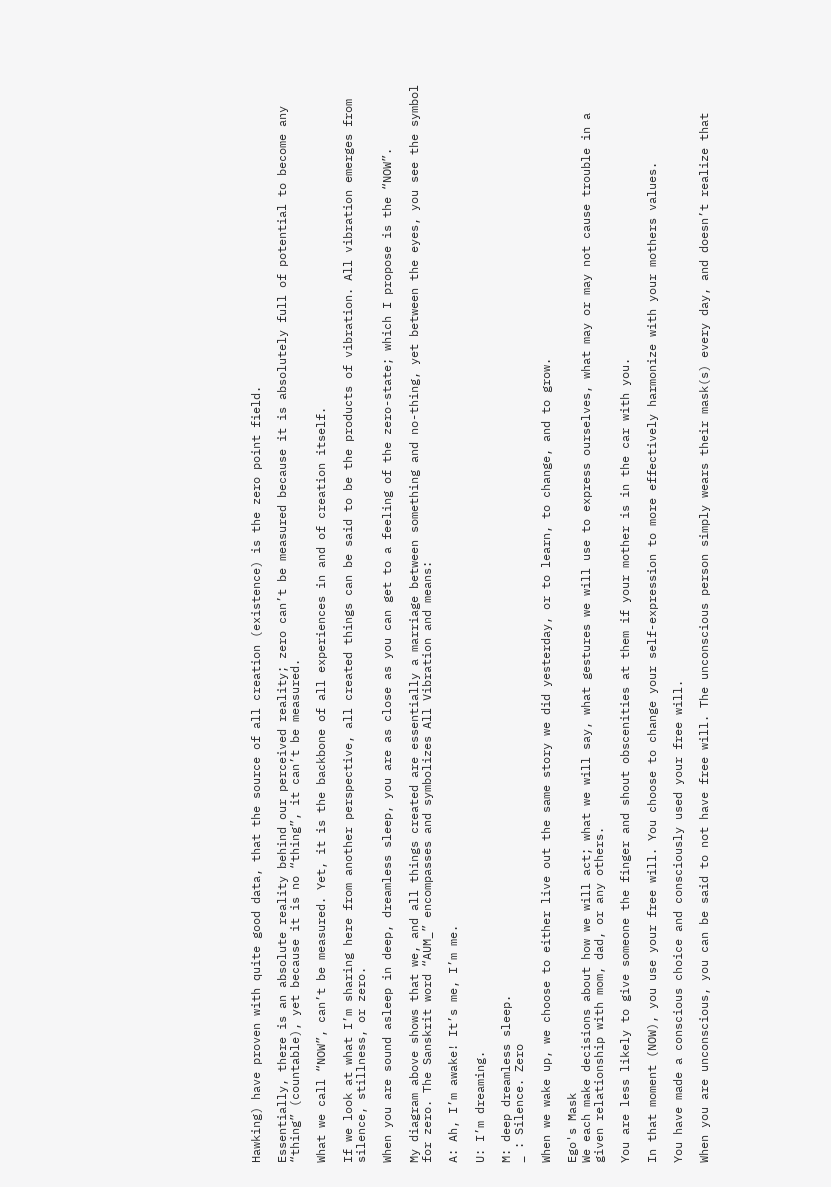Hawking) have proven with quite good data, that the source of all creation (existence) is the zero point field.

Essentially, there is an absolute reality behind our perceived reality; zero can’t be measured because it is absolutely full of potential to become any “thing” (countable), yet because it is no “thing”, it can’t be measured.

What we call “NOW”, can’t be measured. Yet, it is the backbone of all experiences in and of creation itself.

If we look at what I’m sharing here from another perspective, all created things can be said to be the products of vibration. All vibration emerges from silence, stillness, or zero.

When you are sound asleep in deep, dreamless sleep, you are as close as you can get to a feeling of the zero-state; which I propose is the “NOW”.

My diagram above shows that we, and all things created are essentially a marriage between something and no-thing, yet between the eyes, you see the symbol for zero. The Sanskrit word “AUM_” encompasses and symbolizes All Vibration and means:

A: Ah, I’m awake! It’s me, I’m me.

U: I’m dreaming.

M: deep dreamless sleep.
_ : Silence. Zero

When we wake up, we choose to either live out the same story we did yesterday, or to learn, to change, and to grow.

Ego's Mask
We each make decisions about how we will act; what we will say, what gestures we will use to express ourselves, what may or may not cause trouble in a given relationship with mom, dad, or any others.

You are less likely to give someone the finger and shout obscenities at them if your mother is in the car with you.

In that moment (NOW), you use your free will. You choose to change your self-expression to more effectively harmonize with your mothers values.

You have made a conscious choice and consciously used your free will.

When you are unconscious, you can be said to not have free will. The unconscious person simply wears their mask(s) every day, and doesn’t realize that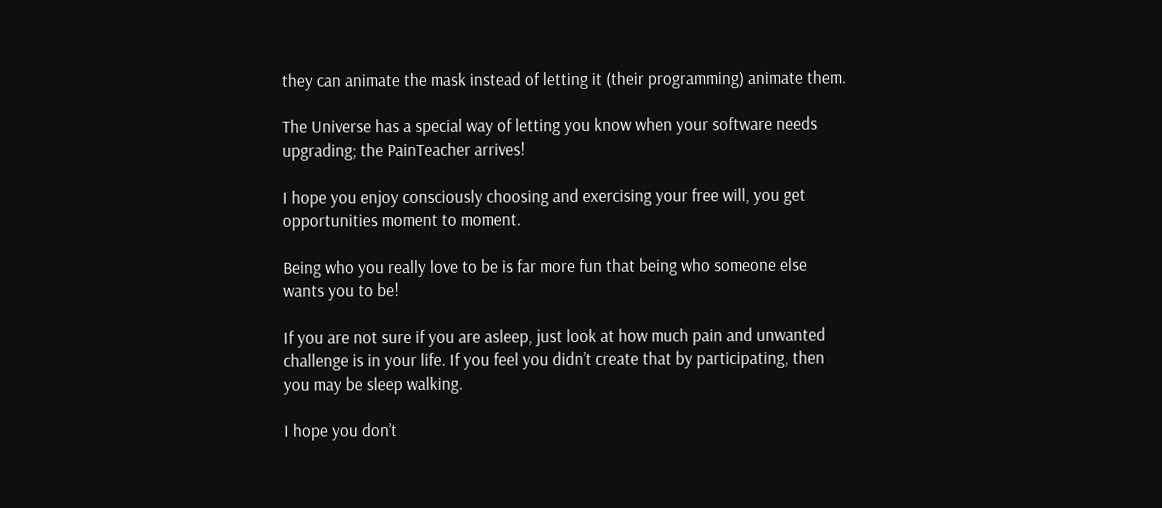they can animate the mask instead of letting it (their programming) animate them.

The Universe has a special way of letting you know when your software needs upgrading; the PainTeacher arrives!

I hope you enjoy consciously choosing and exercising your free will, you get opportunities moment to moment.

Being who you really love to be is far more fun that being who someone else wants you to be!

If you are not sure if you are asleep, just look at how much pain and unwanted challenge is in your life. If you feel you didn’t create that by participating, then you may be sleep walking.

I hope you don’t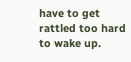have to get rattled too hard to wake up.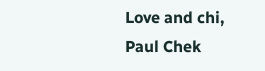Love and chi,
Paul Chek